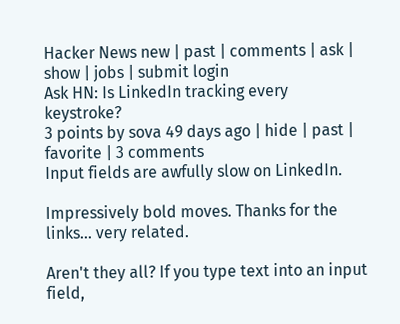Hacker News new | past | comments | ask | show | jobs | submit login
Ask HN: Is LinkedIn tracking every keystroke?
3 points by sova 49 days ago | hide | past | favorite | 3 comments
Input fields are awfully slow on LinkedIn.

Impressively bold moves. Thanks for the links... very related.

Aren't they all? If you type text into an input field,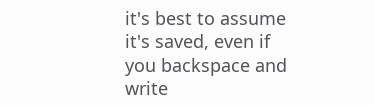it's best to assume it's saved, even if you backspace and write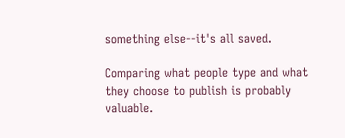something else--it's all saved.

Comparing what people type and what they choose to publish is probably valuable.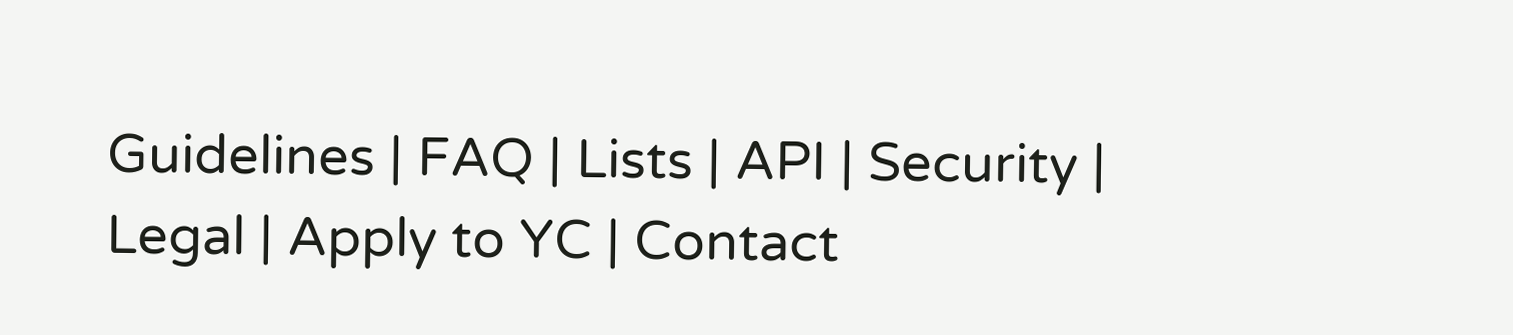Guidelines | FAQ | Lists | API | Security | Legal | Apply to YC | Contact